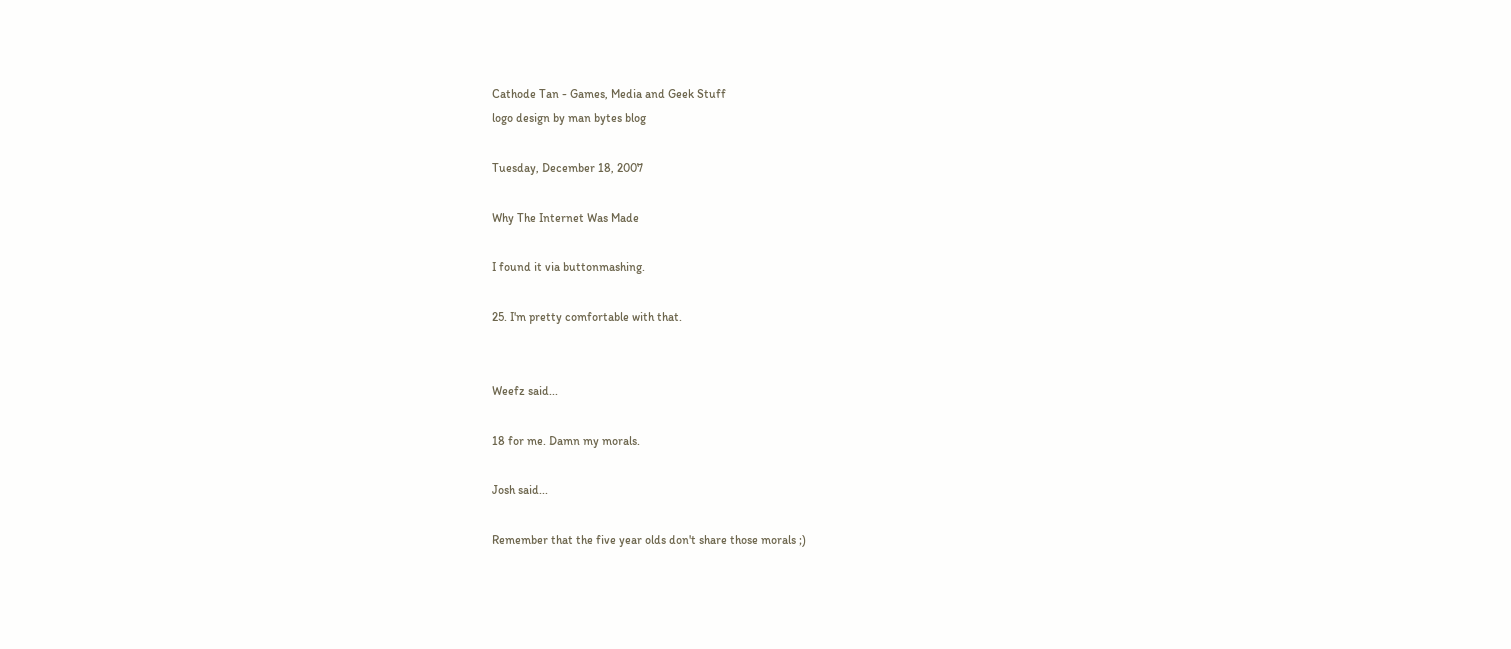Cathode Tan - Games, Media and Geek Stuff
logo design by man bytes blog

Tuesday, December 18, 2007

Why The Internet Was Made

I found it via buttonmashing.

25. I'm pretty comfortable with that.


Weefz said...

18 for me. Damn my morals.

Josh said...

Remember that the five year olds don't share those morals ;)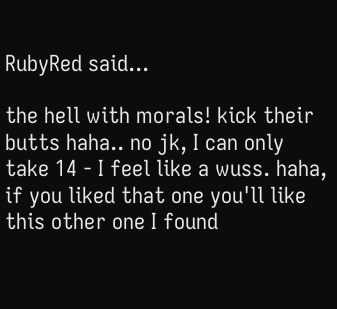RubyRed said...

the hell with morals! kick their butts haha.. no jk, I can only take 14 - I feel like a wuss. haha, if you liked that one you'll like this other one I found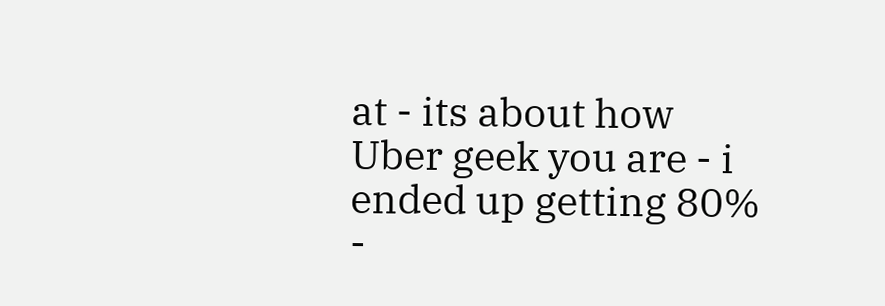at - its about how Uber geek you are - i ended up getting 80% -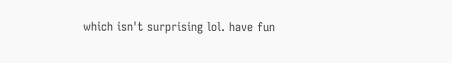which isn't surprising lol. have fun